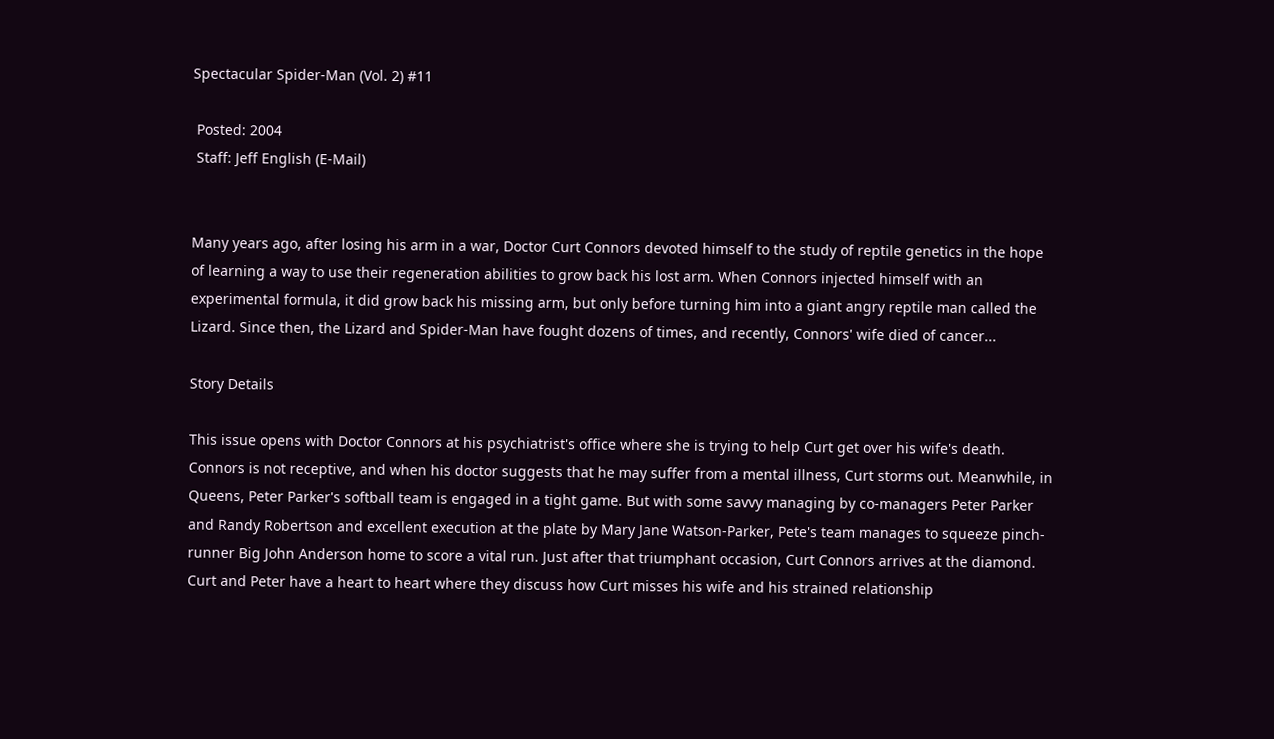Spectacular Spider-Man (Vol. 2) #11

 Posted: 2004
 Staff: Jeff English (E-Mail)


Many years ago, after losing his arm in a war, Doctor Curt Connors devoted himself to the study of reptile genetics in the hope of learning a way to use their regeneration abilities to grow back his lost arm. When Connors injected himself with an experimental formula, it did grow back his missing arm, but only before turning him into a giant angry reptile man called the Lizard. Since then, the Lizard and Spider-Man have fought dozens of times, and recently, Connors' wife died of cancer...

Story Details

This issue opens with Doctor Connors at his psychiatrist's office where she is trying to help Curt get over his wife's death. Connors is not receptive, and when his doctor suggests that he may suffer from a mental illness, Curt storms out. Meanwhile, in Queens, Peter Parker's softball team is engaged in a tight game. But with some savvy managing by co-managers Peter Parker and Randy Robertson and excellent execution at the plate by Mary Jane Watson-Parker, Pete's team manages to squeeze pinch-runner Big John Anderson home to score a vital run. Just after that triumphant occasion, Curt Connors arrives at the diamond. Curt and Peter have a heart to heart where they discuss how Curt misses his wife and his strained relationship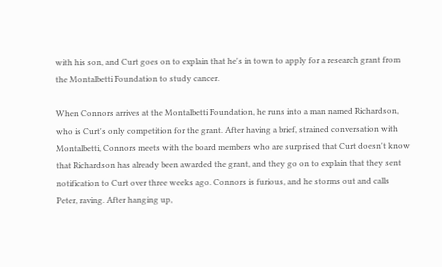with his son, and Curt goes on to explain that he's in town to apply for a research grant from the Montalbetti Foundation to study cancer.

When Connors arrives at the Montalbetti Foundation, he runs into a man named Richardson, who is Curt's only competition for the grant. After having a brief, strained conversation with Montalbetti, Connors meets with the board members who are surprised that Curt doesn't know that Richardson has already been awarded the grant, and they go on to explain that they sent notification to Curt over three weeks ago. Connors is furious, and he storms out and calls Peter, raving. After hanging up,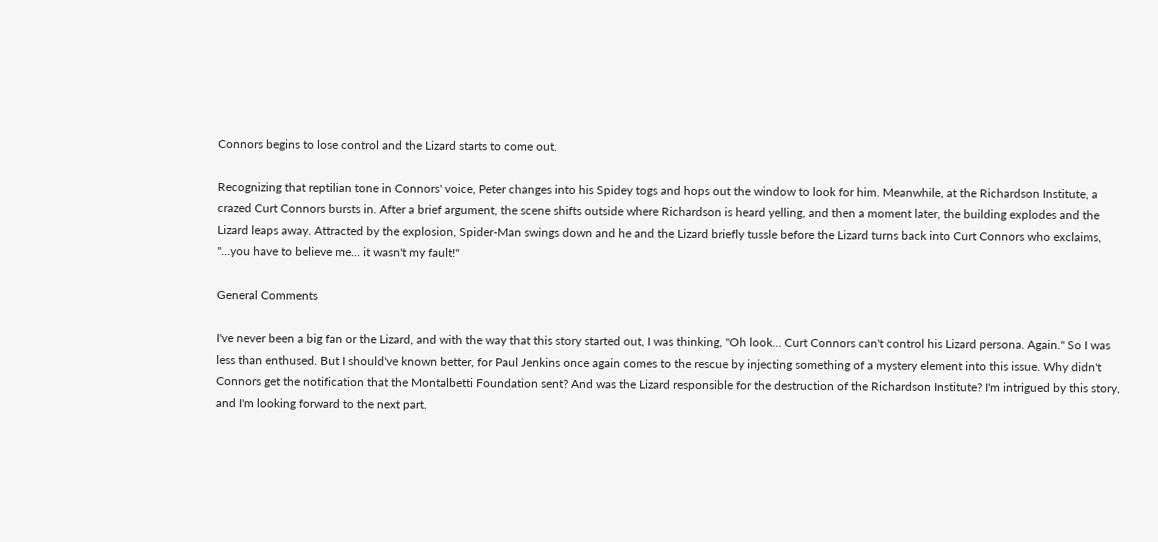Connors begins to lose control and the Lizard starts to come out.

Recognizing that reptilian tone in Connors' voice, Peter changes into his Spidey togs and hops out the window to look for him. Meanwhile, at the Richardson Institute, a crazed Curt Connors bursts in. After a brief argument, the scene shifts outside where Richardson is heard yelling, and then a moment later, the building explodes and the Lizard leaps away. Attracted by the explosion, Spider-Man swings down and he and the Lizard briefly tussle before the Lizard turns back into Curt Connors who exclaims, "...you have to believe me... it wasn't my fault!"

General Comments

I've never been a big fan or the Lizard, and with the way that this story started out, I was thinking, "Oh look... Curt Connors can't control his Lizard persona. Again." So I was less than enthused. But I should've known better, for Paul Jenkins once again comes to the rescue by injecting something of a mystery element into this issue. Why didn't Connors get the notification that the Montalbetti Foundation sent? And was the Lizard responsible for the destruction of the Richardson Institute? I'm intrigued by this story, and I'm looking forward to the next part.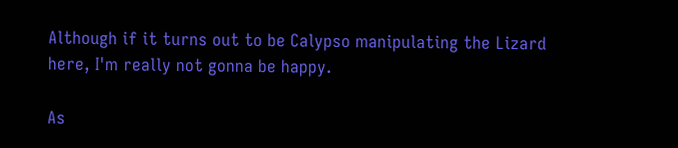Although if it turns out to be Calypso manipulating the Lizard here, I'm really not gonna be happy.

As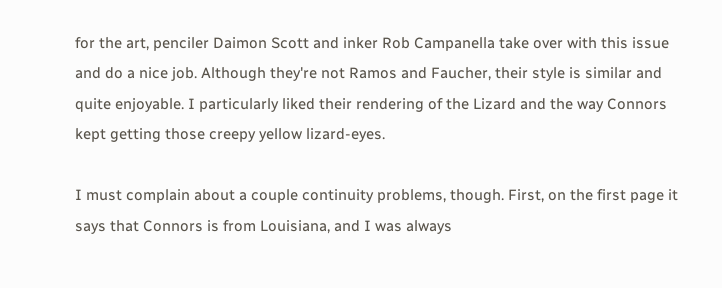for the art, penciler Daimon Scott and inker Rob Campanella take over with this issue and do a nice job. Although they're not Ramos and Faucher, their style is similar and quite enjoyable. I particularly liked their rendering of the Lizard and the way Connors kept getting those creepy yellow lizard-eyes.

I must complain about a couple continuity problems, though. First, on the first page it says that Connors is from Louisiana, and I was always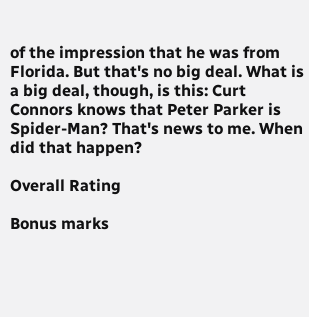of the impression that he was from Florida. But that's no big deal. What is a big deal, though, is this: Curt Connors knows that Peter Parker is Spider-Man? That's news to me. When did that happen?

Overall Rating

Bonus marks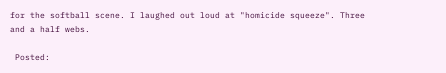for the softball scene. I laughed out loud at "homicide squeeze". Three and a half webs.

 Posted: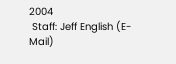2004
 Staff: Jeff English (E-Mail)